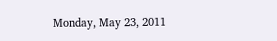Monday, May 23, 2011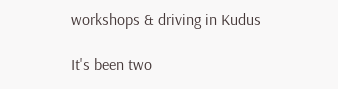workshops & driving in Kudus

It's been two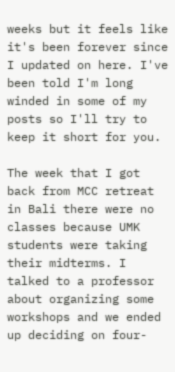weeks but it feels like it's been forever since I updated on here. I've been told I'm long winded in some of my posts so I'll try to keep it short for you.

The week that I got back from MCC retreat in Bali there were no classes because UMK students were taking their midterms. I talked to a professor about organizing some workshops and we ended up deciding on four-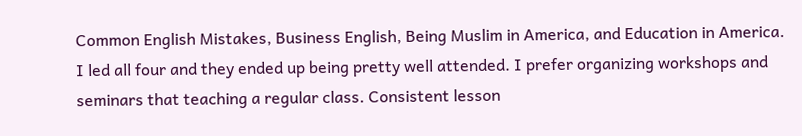Common English Mistakes, Business English, Being Muslim in America, and Education in America. I led all four and they ended up being pretty well attended. I prefer organizing workshops and seminars that teaching a regular class. Consistent lesson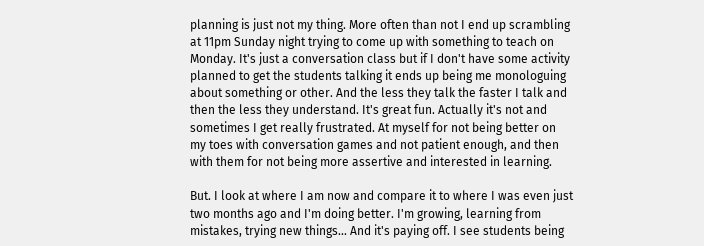planning is just not my thing. More often than not I end up scrambling at 11pm Sunday night trying to come up with something to teach on Monday. It's just a conversation class but if I don't have some activity planned to get the students talking it ends up being me monologuing about something or other. And the less they talk the faster I talk and then the less they understand. It's great fun. Actually it's not and sometimes I get really frustrated. At myself for not being better on my toes with conversation games and not patient enough, and then with them for not being more assertive and interested in learning.

But. I look at where I am now and compare it to where I was even just two months ago and I'm doing better. I'm growing, learning from mistakes, trying new things... And it's paying off. I see students being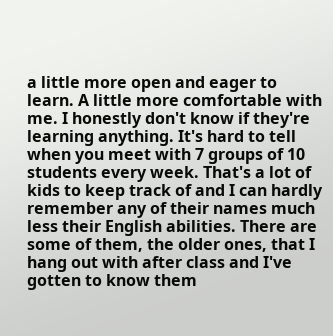a little more open and eager to learn. A little more comfortable with me. I honestly don't know if they're learning anything. It's hard to tell when you meet with 7 groups of 10 students every week. That's a lot of kids to keep track of and I can hardly remember any of their names much less their English abilities. There are some of them, the older ones, that I hang out with after class and I've gotten to know them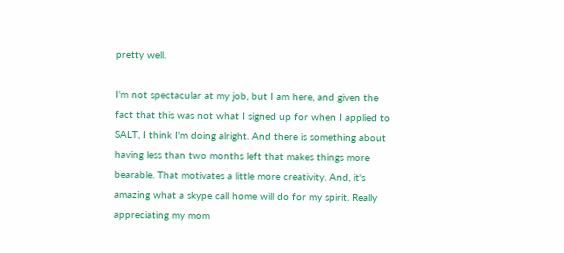pretty well.

I'm not spectacular at my job, but I am here, and given the fact that this was not what I signed up for when I applied to SALT, I think I'm doing alright. And there is something about having less than two months left that makes things more bearable. That motivates a little more creativity. And, it's amazing what a skype call home will do for my spirit. Really appreciating my mom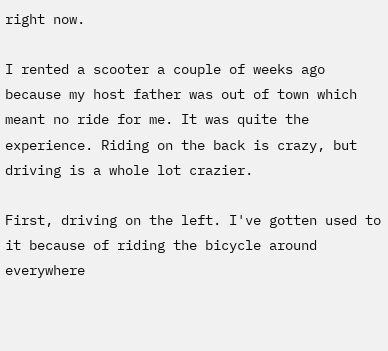right now.

I rented a scooter a couple of weeks ago because my host father was out of town which meant no ride for me. It was quite the experience. Riding on the back is crazy, but driving is a whole lot crazier.

First, driving on the left. I've gotten used to it because of riding the bicycle around everywhere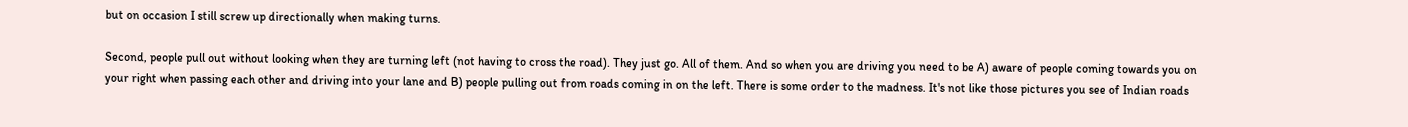but on occasion I still screw up directionally when making turns.

Second, people pull out without looking when they are turning left (not having to cross the road). They just go. All of them. And so when you are driving you need to be A) aware of people coming towards you on your right when passing each other and driving into your lane and B) people pulling out from roads coming in on the left. There is some order to the madness. It's not like those pictures you see of Indian roads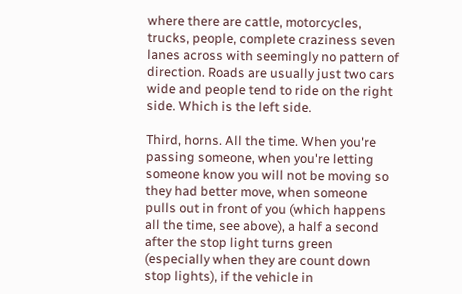where there are cattle, motorcycles, trucks, people, complete craziness seven lanes across with seemingly no pattern of direction. Roads are usually just two cars wide and people tend to ride on the right side. Which is the left side.

Third, horns. All the time. When you're passing someone, when you're letting someone know you will not be moving so they had better move, when someone pulls out in front of you (which happens all the time, see above), a half a second after the stop light turns green (especially when they are count down stop lights), if the vehicle in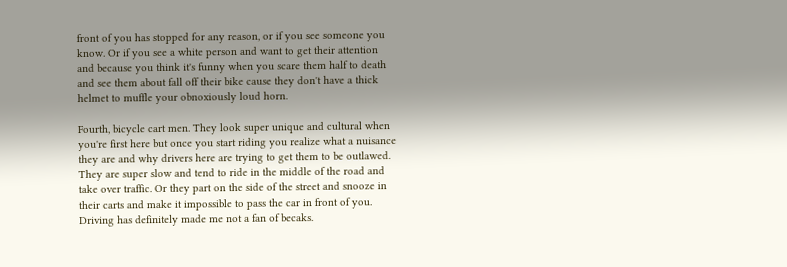front of you has stopped for any reason, or if you see someone you know. Or if you see a white person and want to get their attention and because you think it's funny when you scare them half to death and see them about fall off their bike cause they don't have a thick helmet to muffle your obnoxiously loud horn.

Fourth, bicycle cart men. They look super unique and cultural when you're first here but once you start riding you realize what a nuisance they are and why drivers here are trying to get them to be outlawed. They are super slow and tend to ride in the middle of the road and take over traffic. Or they part on the side of the street and snooze in their carts and make it impossible to pass the car in front of you. Driving has definitely made me not a fan of becaks.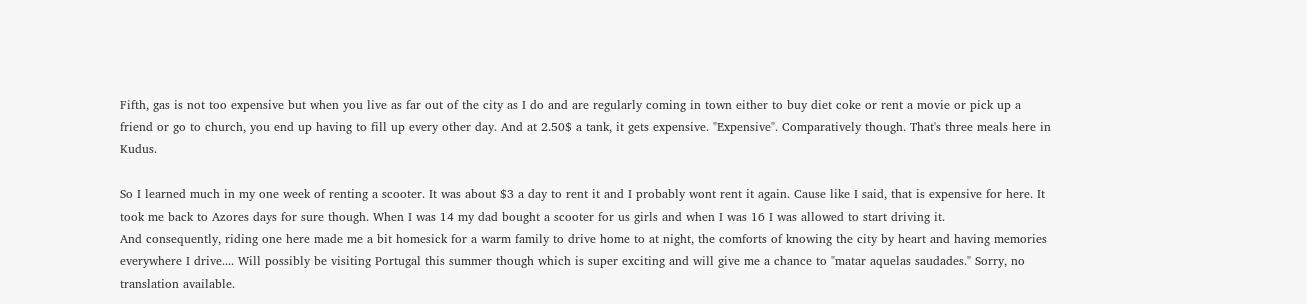Fifth, gas is not too expensive but when you live as far out of the city as I do and are regularly coming in town either to buy diet coke or rent a movie or pick up a friend or go to church, you end up having to fill up every other day. And at 2.50$ a tank, it gets expensive. "Expensive". Comparatively though. That's three meals here in Kudus.

So I learned much in my one week of renting a scooter. It was about $3 a day to rent it and I probably wont rent it again. Cause like I said, that is expensive for here. It took me back to Azores days for sure though. When I was 14 my dad bought a scooter for us girls and when I was 16 I was allowed to start driving it.
And consequently, riding one here made me a bit homesick for a warm family to drive home to at night, the comforts of knowing the city by heart and having memories everywhere I drive.... Will possibly be visiting Portugal this summer though which is super exciting and will give me a chance to "matar aquelas saudades." Sorry, no translation available.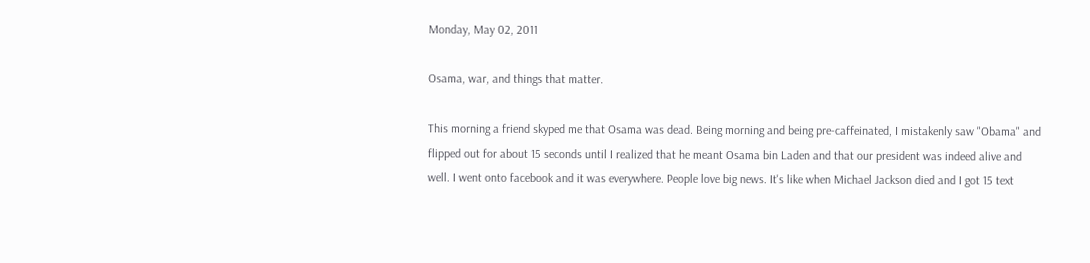Monday, May 02, 2011

Osama, war, and things that matter.

This morning a friend skyped me that Osama was dead. Being morning and being pre-caffeinated, I mistakenly saw "Obama" and flipped out for about 15 seconds until I realized that he meant Osama bin Laden and that our president was indeed alive and well. I went onto facebook and it was everywhere. People love big news. It's like when Michael Jackson died and I got 15 text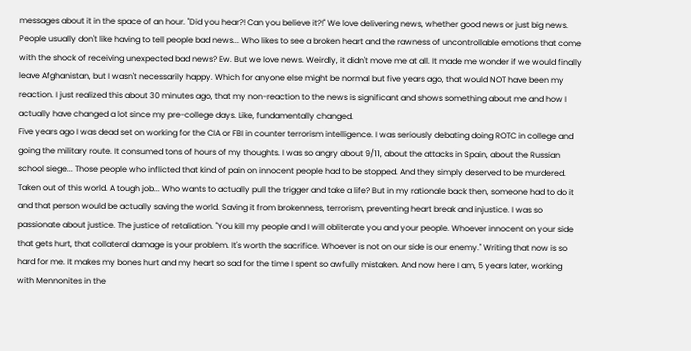messages about it in the space of an hour. "Did you hear?! Can you believe it?!" We love delivering news, whether good news or just big news. People usually don't like having to tell people bad news... Who likes to see a broken heart and the rawness of uncontrollable emotions that come with the shock of receiving unexpected bad news? Ew. But we love news. Weirdly, it didn't move me at all. It made me wonder if we would finally leave Afghanistan, but I wasn't necessarily happy. Which for anyone else might be normal but five years ago, that would NOT have been my reaction. I just realized this about 30 minutes ago, that my non-reaction to the news is significant and shows something about me and how I actually have changed a lot since my pre-college days. Like, fundamentally changed.
Five years ago I was dead set on working for the CIA or FBI in counter terrorism intelligence. I was seriously debating doing ROTC in college and going the military route. It consumed tons of hours of my thoughts. I was so angry about 9/11, about the attacks in Spain, about the Russian school siege... Those people who inflicted that kind of pain on innocent people had to be stopped. And they simply deserved to be murdered. Taken out of this world. A tough job... Who wants to actually pull the trigger and take a life? But in my rationale back then, someone had to do it and that person would be actually saving the world. Saving it from brokenness, terrorism, preventing heart break and injustice. I was so passionate about justice. The justice of retaliation. "You kill my people and I will obliterate you and your people. Whoever innocent on your side that gets hurt, that collateral damage is your problem. It's worth the sacrifice. Whoever is not on our side is our enemy." Writing that now is so hard for me. It makes my bones hurt and my heart so sad for the time I spent so awfully mistaken. And now here I am, 5 years later, working with Mennonites in the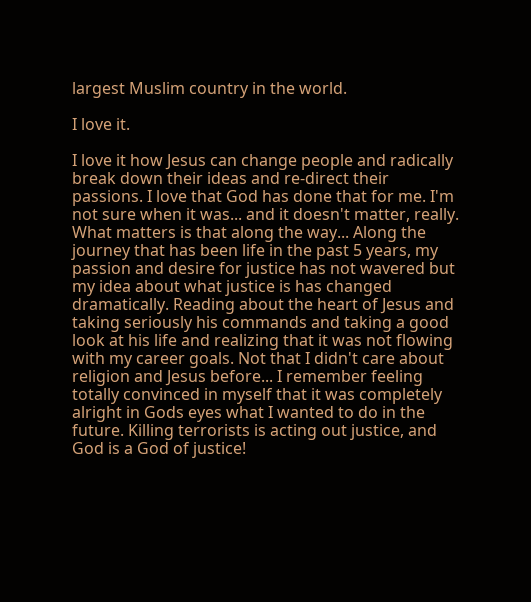largest Muslim country in the world.

I love it.

I love it how Jesus can change people and radically break down their ideas and re-direct their passions. I love that God has done that for me. I'm not sure when it was... and it doesn't matter, really. What matters is that along the way... Along the journey that has been life in the past 5 years, my passion and desire for justice has not wavered but my idea about what justice is has changed dramatically. Reading about the heart of Jesus and taking seriously his commands and taking a good look at his life and realizing that it was not flowing with my career goals. Not that I didn't care about religion and Jesus before... I remember feeling totally convinced in myself that it was completely alright in Gods eyes what I wanted to do in the future. Killing terrorists is acting out justice, and God is a God of justice!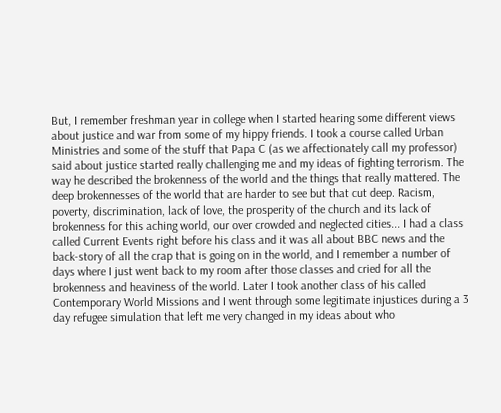But, I remember freshman year in college when I started hearing some different views about justice and war from some of my hippy friends. I took a course called Urban Ministries and some of the stuff that Papa C (as we affectionately call my professor) said about justice started really challenging me and my ideas of fighting terrorism. The way he described the brokenness of the world and the things that really mattered. The deep brokennesses of the world that are harder to see but that cut deep. Racism, poverty, discrimination, lack of love, the prosperity of the church and its lack of brokenness for this aching world, our over crowded and neglected cities... I had a class called Current Events right before his class and it was all about BBC news and the back-story of all the crap that is going on in the world, and I remember a number of days where I just went back to my room after those classes and cried for all the brokenness and heaviness of the world. Later I took another class of his called Contemporary World Missions and I went through some legitimate injustices during a 3 day refugee simulation that left me very changed in my ideas about who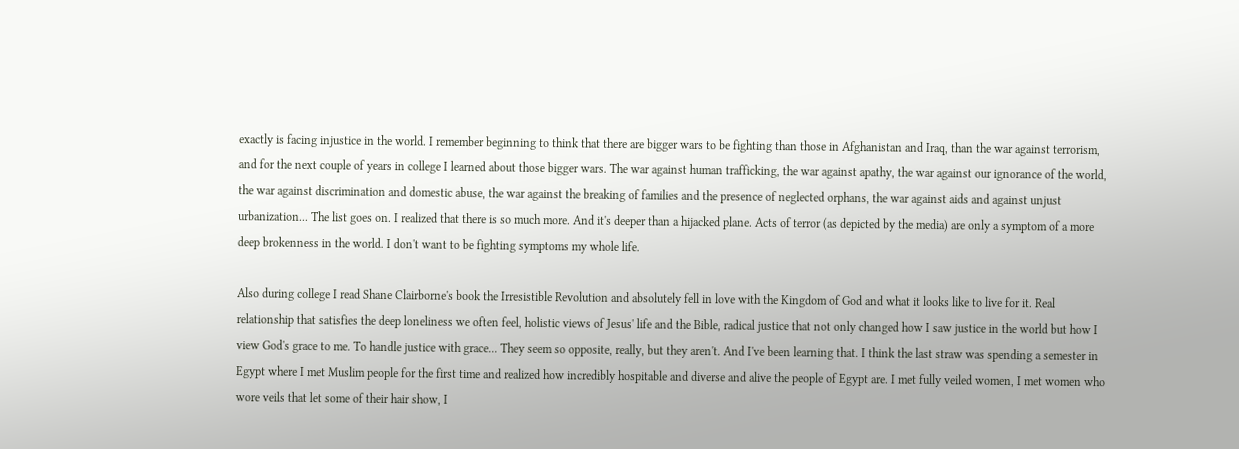exactly is facing injustice in the world. I remember beginning to think that there are bigger wars to be fighting than those in Afghanistan and Iraq, than the war against terrorism, and for the next couple of years in college I learned about those bigger wars. The war against human trafficking, the war against apathy, the war against our ignorance of the world, the war against discrimination and domestic abuse, the war against the breaking of families and the presence of neglected orphans, the war against aids and against unjust urbanization... The list goes on. I realized that there is so much more. And it's deeper than a hijacked plane. Acts of terror (as depicted by the media) are only a symptom of a more deep brokenness in the world. I don't want to be fighting symptoms my whole life.

Also during college I read Shane Clairborne's book the Irresistible Revolution and absolutely fell in love with the Kingdom of God and what it looks like to live for it. Real relationship that satisfies the deep loneliness we often feel, holistic views of Jesus' life and the Bible, radical justice that not only changed how I saw justice in the world but how I view God's grace to me. To handle justice with grace... They seem so opposite, really, but they aren't. And I've been learning that. I think the last straw was spending a semester in Egypt where I met Muslim people for the first time and realized how incredibly hospitable and diverse and alive the people of Egypt are. I met fully veiled women, I met women who wore veils that let some of their hair show, I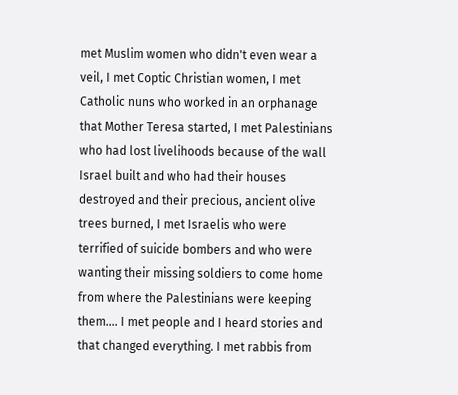met Muslim women who didn't even wear a veil, I met Coptic Christian women, I met Catholic nuns who worked in an orphanage that Mother Teresa started, I met Palestinians who had lost livelihoods because of the wall Israel built and who had their houses destroyed and their precious, ancient olive trees burned, I met Israelis who were terrified of suicide bombers and who were wanting their missing soldiers to come home from where the Palestinians were keeping them.... I met people and I heard stories and that changed everything. I met rabbis from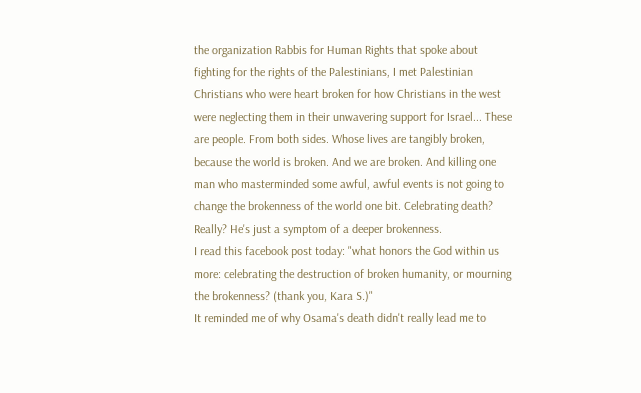the organization Rabbis for Human Rights that spoke about fighting for the rights of the Palestinians, I met Palestinian Christians who were heart broken for how Christians in the west were neglecting them in their unwavering support for Israel... These are people. From both sides. Whose lives are tangibly broken, because the world is broken. And we are broken. And killing one man who masterminded some awful, awful events is not going to change the brokenness of the world one bit. Celebrating death? Really? He's just a symptom of a deeper brokenness.
I read this facebook post today: "what honors the God within us more: celebrating the destruction of broken humanity, or mourning the brokenness? (thank you, Kara S.)"
It reminded me of why Osama's death didn't really lead me to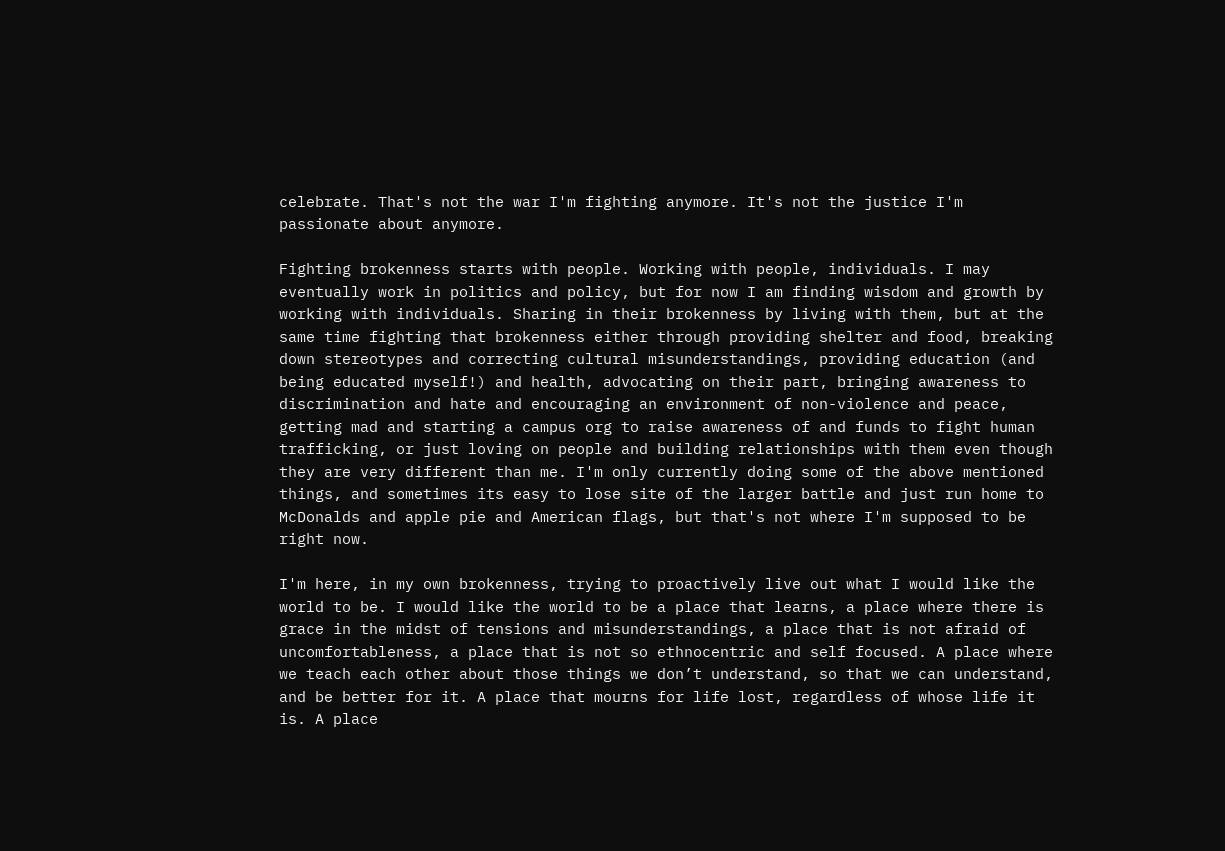celebrate. That's not the war I'm fighting anymore. It's not the justice I'm passionate about anymore.

Fighting brokenness starts with people. Working with people, individuals. I may eventually work in politics and policy, but for now I am finding wisdom and growth by working with individuals. Sharing in their brokenness by living with them, but at the same time fighting that brokenness either through providing shelter and food, breaking down stereotypes and correcting cultural misunderstandings, providing education (and being educated myself!) and health, advocating on their part, bringing awareness to discrimination and hate and encouraging an environment of non-violence and peace, getting mad and starting a campus org to raise awareness of and funds to fight human trafficking, or just loving on people and building relationships with them even though they are very different than me. I'm only currently doing some of the above mentioned things, and sometimes its easy to lose site of the larger battle and just run home to McDonalds and apple pie and American flags, but that's not where I'm supposed to be right now.

I'm here, in my own brokenness, trying to proactively live out what I would like the world to be. I would like the world to be a place that learns, a place where there is grace in the midst of tensions and misunderstandings, a place that is not afraid of uncomfortableness, a place that is not so ethnocentric and self focused. A place where we teach each other about those things we don’t understand, so that we can understand, and be better for it. A place that mourns for life lost, regardless of whose life it is. A place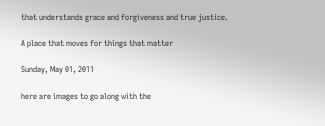that understands grace and forgiveness and true justice.

A place that moves for things that matter

Sunday, May 01, 2011

here are images to go along with the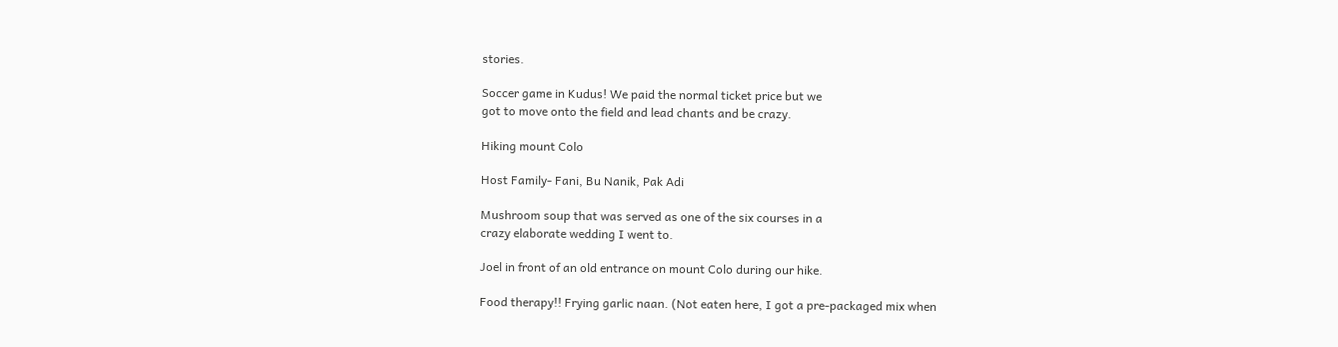stories.

Soccer game in Kudus! We paid the normal ticket price but we
got to move onto the field and lead chants and be crazy.

Hiking mount Colo

Host Family- Fani, Bu Nanik, Pak Adi

Mushroom soup that was served as one of the six courses in a
crazy elaborate wedding I went to.

Joel in front of an old entrance on mount Colo during our hike.

Food therapy!! Frying garlic naan. (Not eaten here, I got a pre-packaged mix when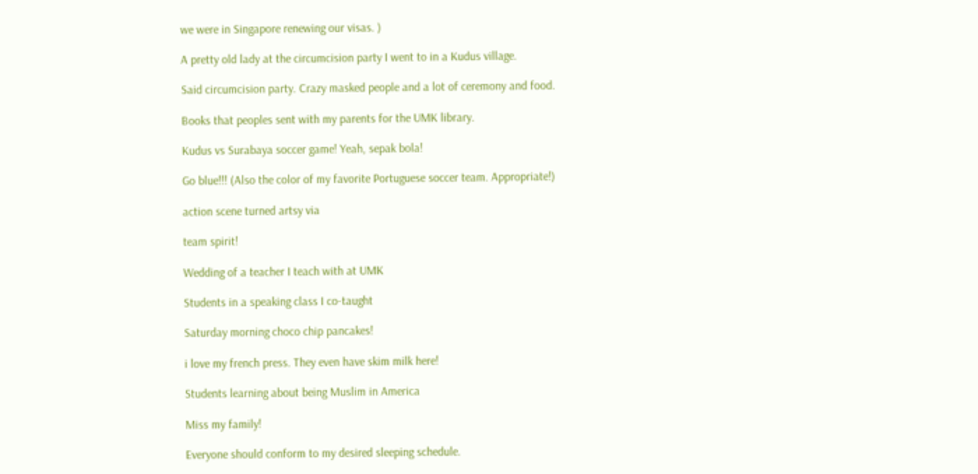we were in Singapore renewing our visas. )

A pretty old lady at the circumcision party I went to in a Kudus village.

Said circumcision party. Crazy masked people and a lot of ceremony and food.

Books that peoples sent with my parents for the UMK library.

Kudus vs Surabaya soccer game! Yeah, sepak bola!

Go blue!!! (Also the color of my favorite Portuguese soccer team. Appropriate!)

action scene turned artsy via

team spirit!

Wedding of a teacher I teach with at UMK

Students in a speaking class I co-taught

Saturday morning choco chip pancakes!

i love my french press. They even have skim milk here!

Students learning about being Muslim in America

Miss my family!

Everyone should conform to my desired sleeping schedule.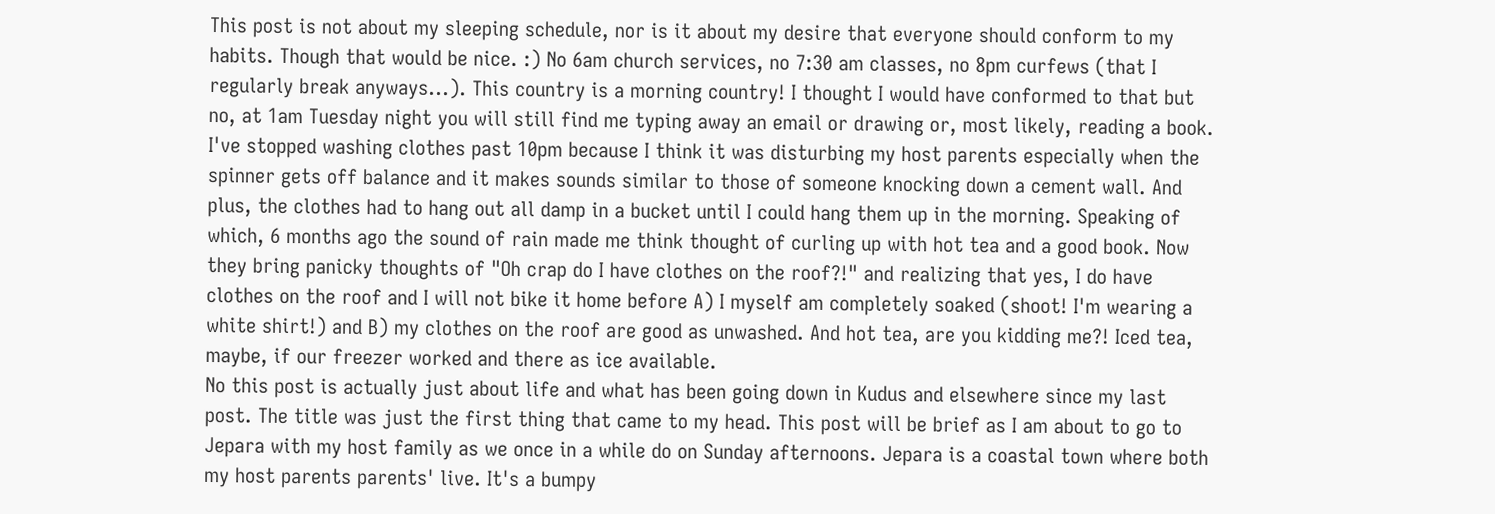This post is not about my sleeping schedule, nor is it about my desire that everyone should conform to my habits. Though that would be nice. :) No 6am church services, no 7:30 am classes, no 8pm curfews (that I regularly break anyways...). This country is a morning country! I thought I would have conformed to that but no, at 1am Tuesday night you will still find me typing away an email or drawing or, most likely, reading a book. I've stopped washing clothes past 10pm because I think it was disturbing my host parents especially when the spinner gets off balance and it makes sounds similar to those of someone knocking down a cement wall. And plus, the clothes had to hang out all damp in a bucket until I could hang them up in the morning. Speaking of which, 6 months ago the sound of rain made me think thought of curling up with hot tea and a good book. Now they bring panicky thoughts of "Oh crap do I have clothes on the roof?!" and realizing that yes, I do have clothes on the roof and I will not bike it home before A) I myself am completely soaked (shoot! I'm wearing a white shirt!) and B) my clothes on the roof are good as unwashed. And hot tea, are you kidding me?! Iced tea, maybe, if our freezer worked and there as ice available.
No this post is actually just about life and what has been going down in Kudus and elsewhere since my last post. The title was just the first thing that came to my head. This post will be brief as I am about to go to Jepara with my host family as we once in a while do on Sunday afternoons. Jepara is a coastal town where both my host parents parents' live. It's a bumpy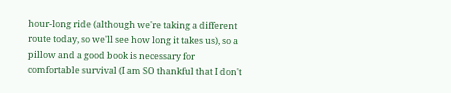hour-long ride (although we're taking a different route today, so we'll see how long it takes us), so a pillow and a good book is necessary for comfortable survival (I am SO thankful that I don't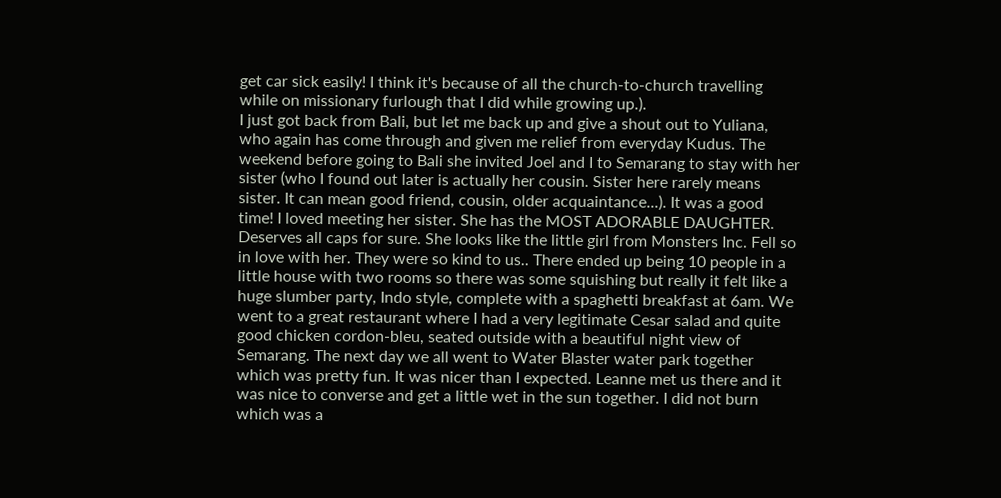get car sick easily! I think it's because of all the church-to-church travelling while on missionary furlough that I did while growing up.).
I just got back from Bali, but let me back up and give a shout out to Yuliana, who again has come through and given me relief from everyday Kudus. The weekend before going to Bali she invited Joel and I to Semarang to stay with her sister (who I found out later is actually her cousin. Sister here rarely means sister. It can mean good friend, cousin, older acquaintance...). It was a good time! I loved meeting her sister. She has the MOST ADORABLE DAUGHTER. Deserves all caps for sure. She looks like the little girl from Monsters Inc. Fell so in love with her. They were so kind to us.. There ended up being 10 people in a little house with two rooms so there was some squishing but really it felt like a huge slumber party, Indo style, complete with a spaghetti breakfast at 6am. We went to a great restaurant where I had a very legitimate Cesar salad and quite good chicken cordon-bleu, seated outside with a beautiful night view of Semarang. The next day we all went to Water Blaster water park together which was pretty fun. It was nicer than I expected. Leanne met us there and it was nice to converse and get a little wet in the sun together. I did not burn which was a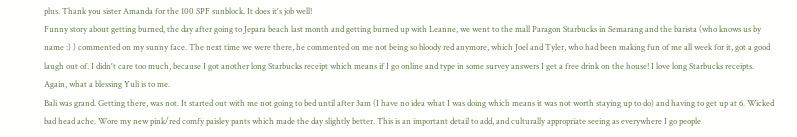plus. Thank you sister Amanda for the 100 SPF sunblock. It does it's job well!
Funny story about getting burned, the day after going to Jepara beach last month and getting burned up with Leanne, we went to the mall Paragon Starbucks in Semarang and the barista (who knows us by name :) ) commented on my sunny face. The next time we were there, he commented on me not being so bloody red anymore, which Joel and Tyler, who had been making fun of me all week for it, got a good laugh out of. I didn't care too much, because I got another long Starbucks receipt which means if I go online and type in some survey answers I get a free drink on the house! I love long Starbucks receipts.
Again, what a blessing Yuli is to me.
Bali was grand. Getting there, was not. It started out with me not going to bed until after 3am (I have no idea what I was doing which means it was not worth staying up to do) and having to get up at 6. Wicked bad head ache. Wore my new pink/red comfy paisley pants which made the day slightly better. This is an important detail to add, and culturally appropriate seeing as everywhere I go people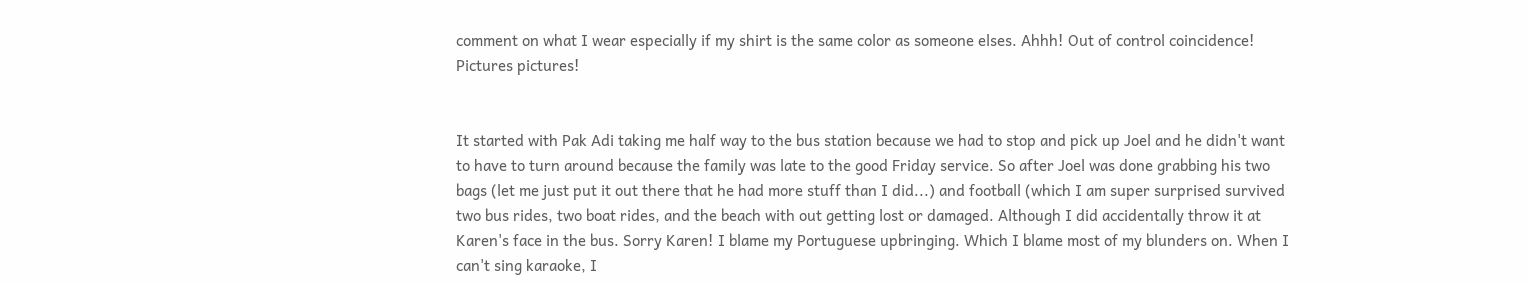comment on what I wear especially if my shirt is the same color as someone elses. Ahhh! Out of control coincidence! Pictures pictures!


It started with Pak Adi taking me half way to the bus station because we had to stop and pick up Joel and he didn't want to have to turn around because the family was late to the good Friday service. So after Joel was done grabbing his two bags (let me just put it out there that he had more stuff than I did...) and football (which I am super surprised survived two bus rides, two boat rides, and the beach with out getting lost or damaged. Although I did accidentally throw it at Karen's face in the bus. Sorry Karen! I blame my Portuguese upbringing. Which I blame most of my blunders on. When I can't sing karaoke, I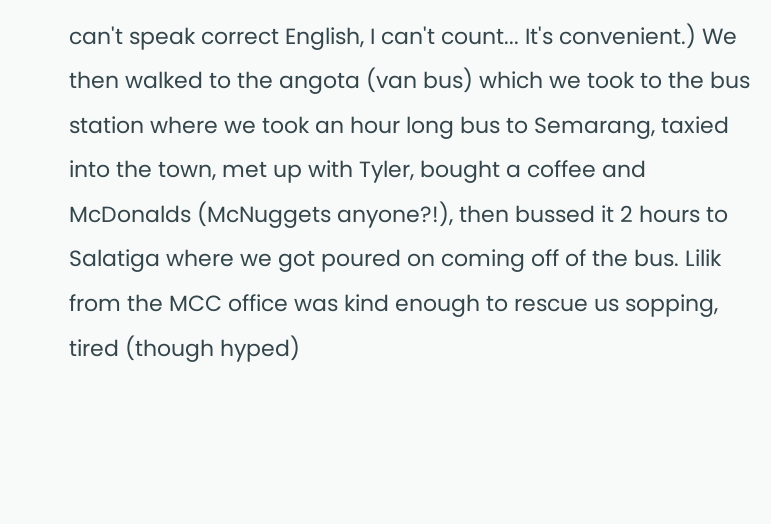can't speak correct English, I can't count... It's convenient.) We then walked to the angota (van bus) which we took to the bus station where we took an hour long bus to Semarang, taxied into the town, met up with Tyler, bought a coffee and McDonalds (McNuggets anyone?!), then bussed it 2 hours to Salatiga where we got poured on coming off of the bus. Lilik from the MCC office was kind enough to rescue us sopping, tired (though hyped)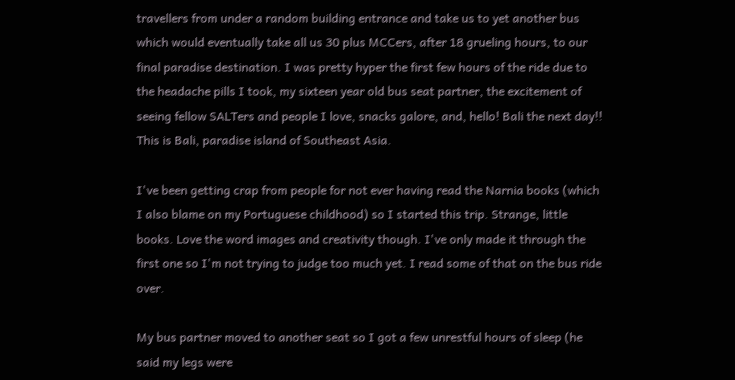travellers from under a random building entrance and take us to yet another bus which would eventually take all us 30 plus MCCers, after 18 grueling hours, to our final paradise destination. I was pretty hyper the first few hours of the ride due to the headache pills I took, my sixteen year old bus seat partner, the excitement of seeing fellow SALTers and people I love, snacks galore, and, hello! Bali the next day!! This is Bali, paradise island of Southeast Asia.

I've been getting crap from people for not ever having read the Narnia books (which I also blame on my Portuguese childhood) so I started this trip. Strange, little books. Love the word images and creativity though. I've only made it through the first one so I'm not trying to judge too much yet. I read some of that on the bus ride over.

My bus partner moved to another seat so I got a few unrestful hours of sleep (he said my legs were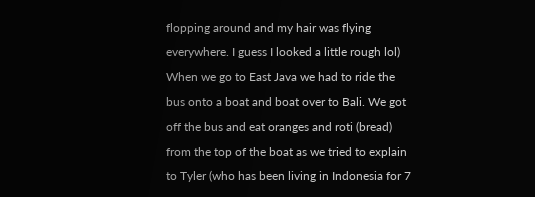flopping around and my hair was flying everywhere. I guess I looked a little rough lol)
When we go to East Java we had to ride the bus onto a boat and boat over to Bali. We got off the bus and eat oranges and roti (bread) from the top of the boat as we tried to explain to Tyler (who has been living in Indonesia for 7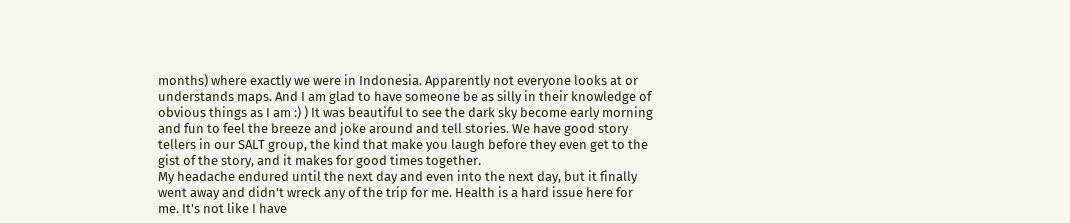months) where exactly we were in Indonesia. Apparently not everyone looks at or understands maps. And I am glad to have someone be as silly in their knowledge of obvious things as I am :) ) It was beautiful to see the dark sky become early morning and fun to feel the breeze and joke around and tell stories. We have good story tellers in our SALT group, the kind that make you laugh before they even get to the gist of the story, and it makes for good times together.
My headache endured until the next day and even into the next day, but it finally went away and didn't wreck any of the trip for me. Health is a hard issue here for me. It's not like I have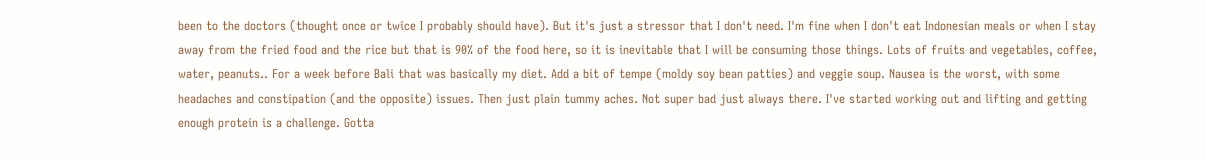been to the doctors (thought once or twice I probably should have). But it's just a stressor that I don't need. I'm fine when I don't eat Indonesian meals or when I stay away from the fried food and the rice but that is 90% of the food here, so it is inevitable that I will be consuming those things. Lots of fruits and vegetables, coffee, water, peanuts.. For a week before Bali that was basically my diet. Add a bit of tempe (moldy soy bean patties) and veggie soup. Nausea is the worst, with some headaches and constipation (and the opposite) issues. Then just plain tummy aches. Not super bad just always there. I've started working out and lifting and getting enough protein is a challenge. Gotta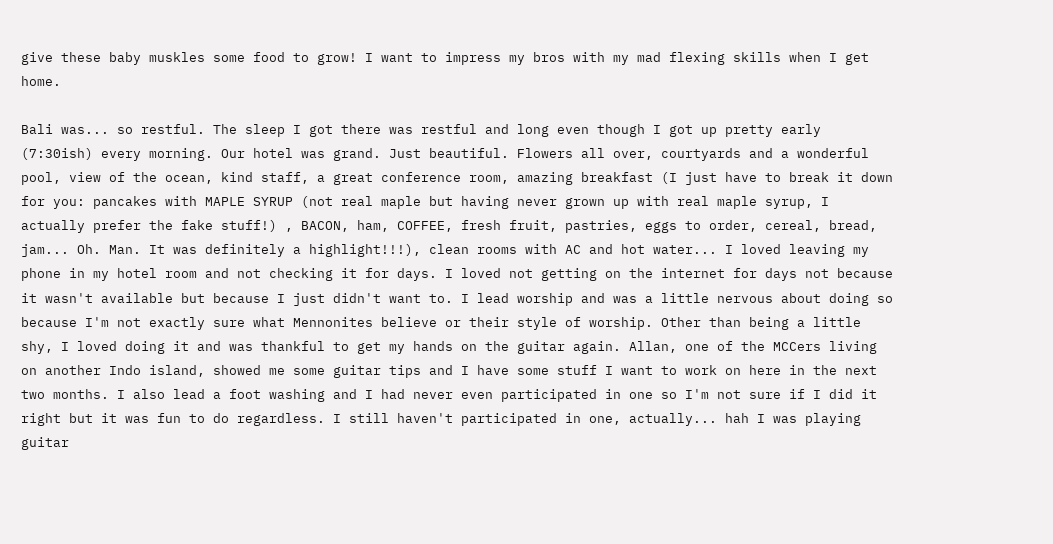give these baby muskles some food to grow! I want to impress my bros with my mad flexing skills when I get home.

Bali was... so restful. The sleep I got there was restful and long even though I got up pretty early (7:30ish) every morning. Our hotel was grand. Just beautiful. Flowers all over, courtyards and a wonderful pool, view of the ocean, kind staff, a great conference room, amazing breakfast (I just have to break it down for you: pancakes with MAPLE SYRUP (not real maple but having never grown up with real maple syrup, I actually prefer the fake stuff!) , BACON, ham, COFFEE, fresh fruit, pastries, eggs to order, cereal, bread, jam... Oh. Man. It was definitely a highlight!!!), clean rooms with AC and hot water... I loved leaving my phone in my hotel room and not checking it for days. I loved not getting on the internet for days not because it wasn't available but because I just didn't want to. I lead worship and was a little nervous about doing so because I'm not exactly sure what Mennonites believe or their style of worship. Other than being a little shy, I loved doing it and was thankful to get my hands on the guitar again. Allan, one of the MCCers living on another Indo island, showed me some guitar tips and I have some stuff I want to work on here in the next two months. I also lead a foot washing and I had never even participated in one so I'm not sure if I did it right but it was fun to do regardless. I still haven't participated in one, actually... hah I was playing guitar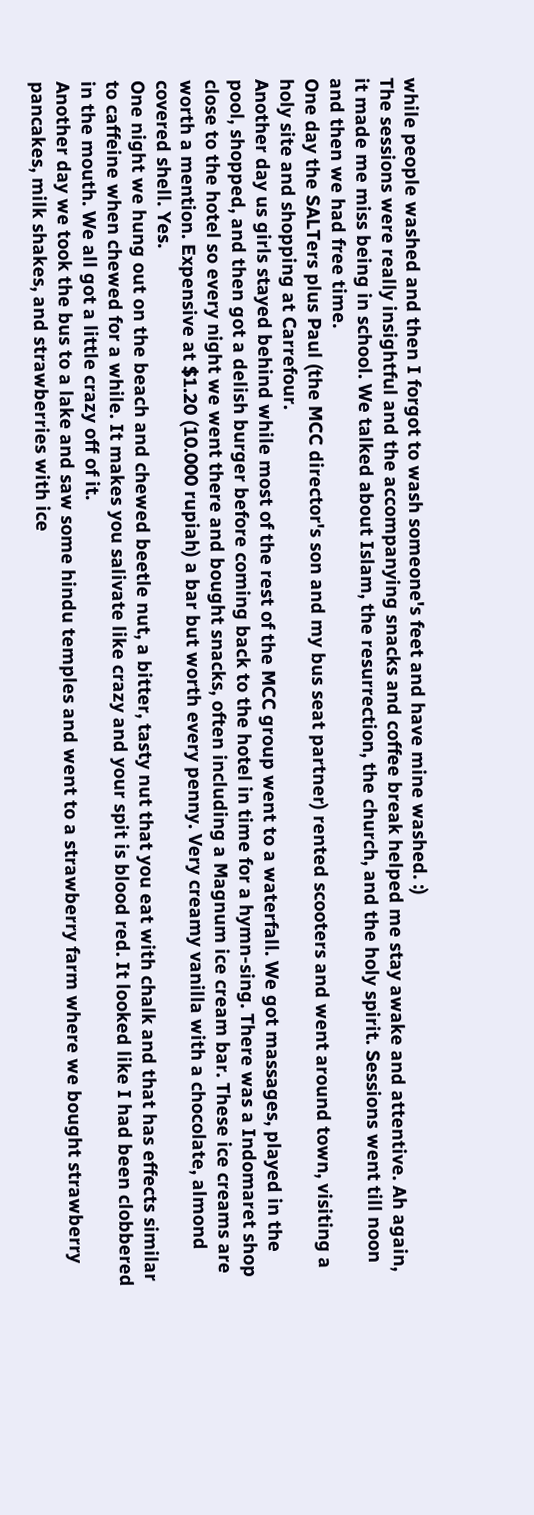while people washed and then I forgot to wash someone's feet and have mine washed. :)
The sessions were really insightful and the accompanying snacks and coffee break helped me stay awake and attentive. Ah again, it made me miss being in school. We talked about Islam, the resurrection, the church, and the holy spirit. Sessions went till noon and then we had free time.
One day the SALTers plus Paul (the MCC director's son and my bus seat partner) rented scooters and went around town, visiting a holy site and shopping at Carrefour.
Another day us girls stayed behind while most of the rest of the MCC group went to a waterfall. We got massages, played in the pool, shopped, and then got a delish burger before coming back to the hotel in time for a hymn-sing. There was a Indomaret shop close to the hotel so every night we went there and bought snacks, often including a Magnum ice cream bar. These ice creams are worth a mention. Expensive at $1.20 (10.000 rupiah) a bar but worth every penny. Very creamy vanilla with a chocolate, almond covered shell. Yes.
One night we hung out on the beach and chewed beetle nut, a bitter, tasty nut that you eat with chalk and that has effects similar to caffeine when chewed for a while. It makes you salivate like crazy and your spit is blood red. It looked like I had been clobbered in the mouth. We all got a little crazy off of it.
Another day we took the bus to a lake and saw some hindu temples and went to a strawberry farm where we bought strawberry pancakes, milk shakes, and strawberries with ice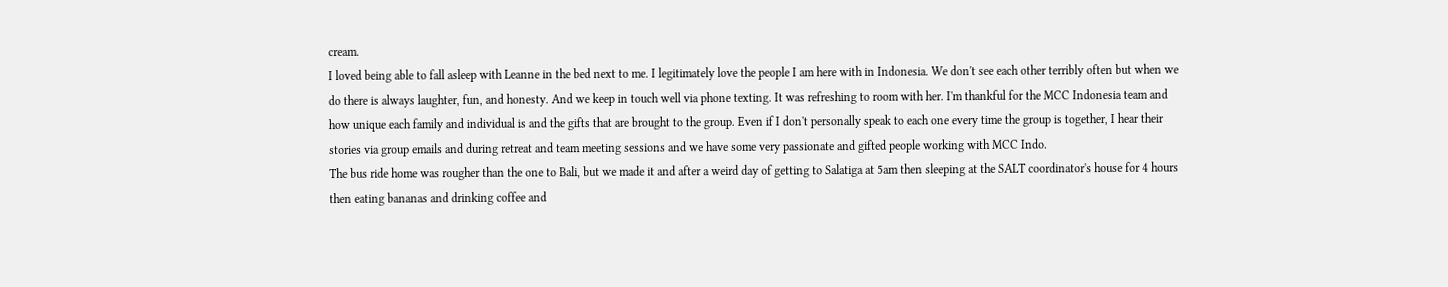cream.
I loved being able to fall asleep with Leanne in the bed next to me. I legitimately love the people I am here with in Indonesia. We don't see each other terribly often but when we do there is always laughter, fun, and honesty. And we keep in touch well via phone texting. It was refreshing to room with her. I'm thankful for the MCC Indonesia team and how unique each family and individual is and the gifts that are brought to the group. Even if I don't personally speak to each one every time the group is together, I hear their stories via group emails and during retreat and team meeting sessions and we have some very passionate and gifted people working with MCC Indo.
The bus ride home was rougher than the one to Bali, but we made it and after a weird day of getting to Salatiga at 5am then sleeping at the SALT coordinator's house for 4 hours then eating bananas and drinking coffee and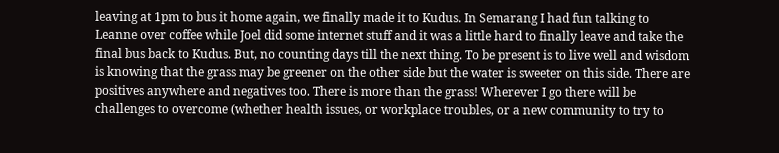leaving at 1pm to bus it home again, we finally made it to Kudus. In Semarang I had fun talking to Leanne over coffee while Joel did some internet stuff and it was a little hard to finally leave and take the final bus back to Kudus. But, no counting days till the next thing. To be present is to live well and wisdom is knowing that the grass may be greener on the other side but the water is sweeter on this side. There are positives anywhere and negatives too. There is more than the grass! Wherever I go there will be challenges to overcome (whether health issues, or workplace troubles, or a new community to try to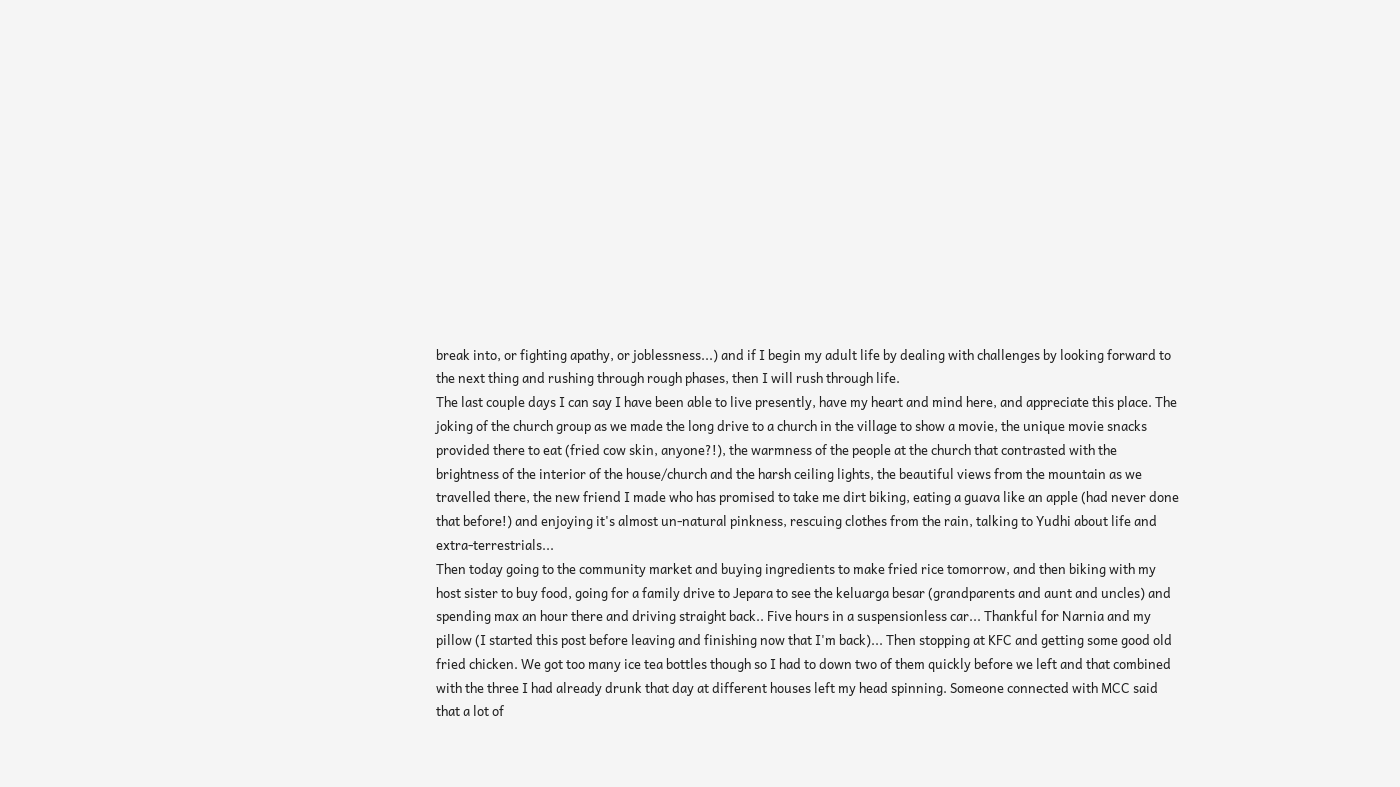break into, or fighting apathy, or joblessness...) and if I begin my adult life by dealing with challenges by looking forward to the next thing and rushing through rough phases, then I will rush through life.
The last couple days I can say I have been able to live presently, have my heart and mind here, and appreciate this place. The joking of the church group as we made the long drive to a church in the village to show a movie, the unique movie snacks provided there to eat (fried cow skin, anyone?!), the warmness of the people at the church that contrasted with the brightness of the interior of the house/church and the harsh ceiling lights, the beautiful views from the mountain as we travelled there, the new friend I made who has promised to take me dirt biking, eating a guava like an apple (had never done that before!) and enjoying it's almost un-natural pinkness, rescuing clothes from the rain, talking to Yudhi about life and extra-terrestrials...
Then today going to the community market and buying ingredients to make fried rice tomorrow, and then biking with my host sister to buy food, going for a family drive to Jepara to see the keluarga besar (grandparents and aunt and uncles) and spending max an hour there and driving straight back.. Five hours in a suspensionless car... Thankful for Narnia and my pillow (I started this post before leaving and finishing now that I'm back)... Then stopping at KFC and getting some good old fried chicken. We got too many ice tea bottles though so I had to down two of them quickly before we left and that combined with the three I had already drunk that day at different houses left my head spinning. Someone connected with MCC said that a lot of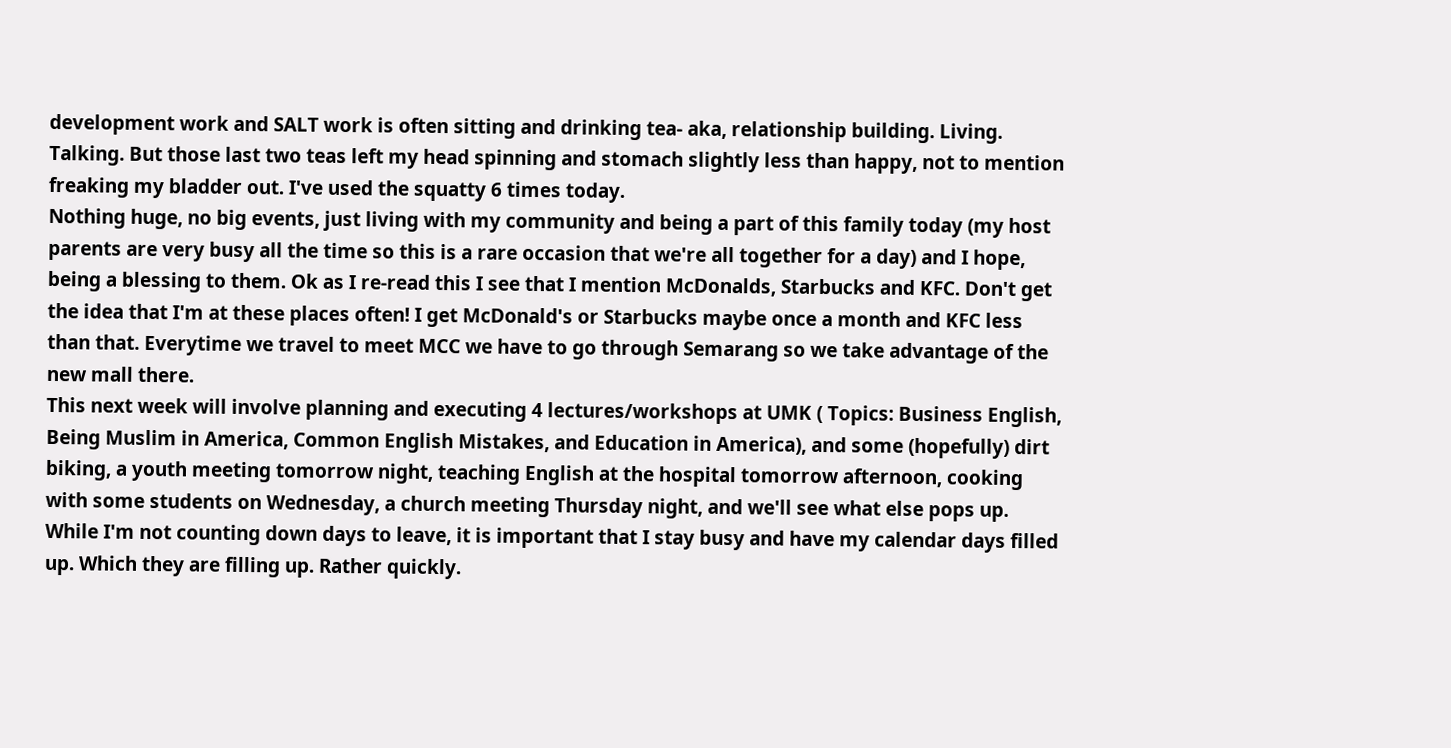development work and SALT work is often sitting and drinking tea- aka, relationship building. Living. Talking. But those last two teas left my head spinning and stomach slightly less than happy, not to mention freaking my bladder out. I've used the squatty 6 times today.
Nothing huge, no big events, just living with my community and being a part of this family today (my host parents are very busy all the time so this is a rare occasion that we're all together for a day) and I hope, being a blessing to them. Ok as I re-read this I see that I mention McDonalds, Starbucks and KFC. Don't get the idea that I'm at these places often! I get McDonald's or Starbucks maybe once a month and KFC less than that. Everytime we travel to meet MCC we have to go through Semarang so we take advantage of the new mall there.
This next week will involve planning and executing 4 lectures/workshops at UMK ( Topics: Business English, Being Muslim in America, Common English Mistakes, and Education in America), and some (hopefully) dirt biking, a youth meeting tomorrow night, teaching English at the hospital tomorrow afternoon, cooking with some students on Wednesday, a church meeting Thursday night, and we'll see what else pops up. While I'm not counting down days to leave, it is important that I stay busy and have my calendar days filled up. Which they are filling up. Rather quickly.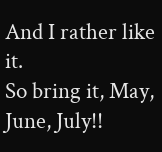And I rather like it.
So bring it, May, June, July!!